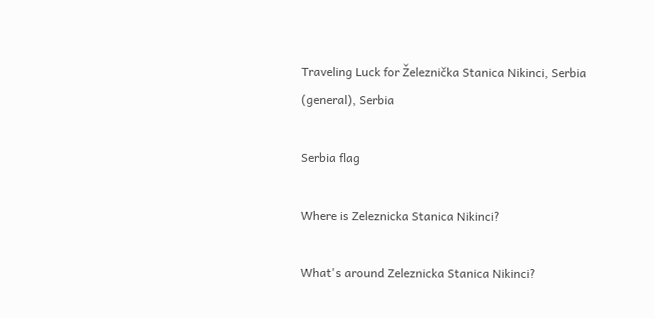Traveling Luck for Železnička Stanica Nikinci, Serbia (general), Serbia

Serbia flag

Where is Zeleznicka Stanica Nikinci?

What's around Zeleznicka Stanica Nikinci?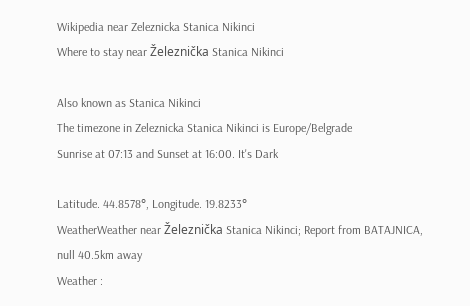Wikipedia near Zeleznicka Stanica Nikinci
Where to stay near Železnička Stanica Nikinci

Also known as Stanica Nikinci
The timezone in Zeleznicka Stanica Nikinci is Europe/Belgrade
Sunrise at 07:13 and Sunset at 16:00. It's Dark

Latitude. 44.8578°, Longitude. 19.8233°
WeatherWeather near Železnička Stanica Nikinci; Report from BATAJNICA, null 40.5km away
Weather :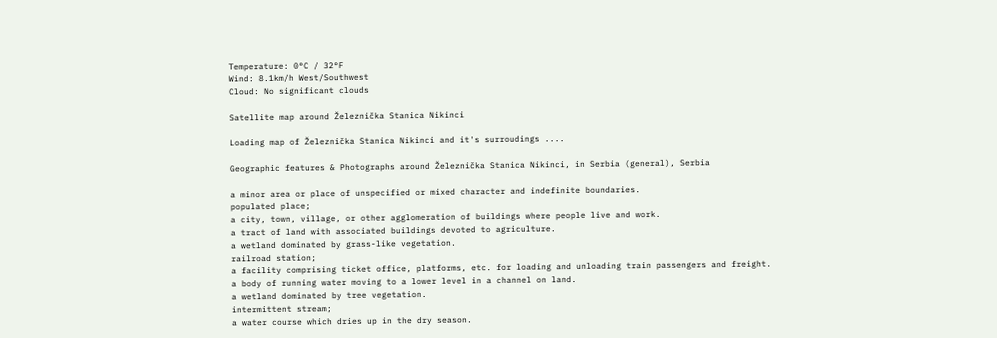Temperature: 0°C / 32°F
Wind: 8.1km/h West/Southwest
Cloud: No significant clouds

Satellite map around Železnička Stanica Nikinci

Loading map of Železnička Stanica Nikinci and it's surroudings ....

Geographic features & Photographs around Železnička Stanica Nikinci, in Serbia (general), Serbia

a minor area or place of unspecified or mixed character and indefinite boundaries.
populated place;
a city, town, village, or other agglomeration of buildings where people live and work.
a tract of land with associated buildings devoted to agriculture.
a wetland dominated by grass-like vegetation.
railroad station;
a facility comprising ticket office, platforms, etc. for loading and unloading train passengers and freight.
a body of running water moving to a lower level in a channel on land.
a wetland dominated by tree vegetation.
intermittent stream;
a water course which dries up in the dry season.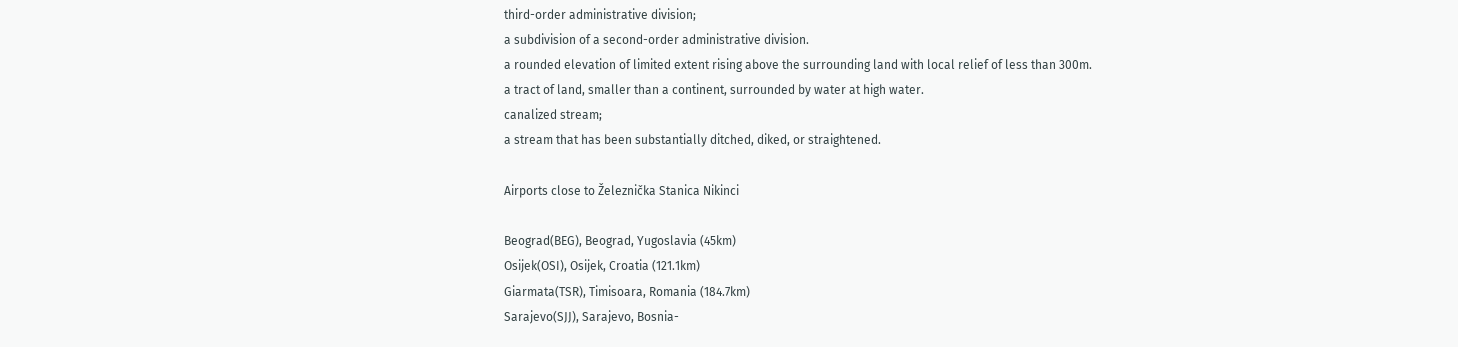third-order administrative division;
a subdivision of a second-order administrative division.
a rounded elevation of limited extent rising above the surrounding land with local relief of less than 300m.
a tract of land, smaller than a continent, surrounded by water at high water.
canalized stream;
a stream that has been substantially ditched, diked, or straightened.

Airports close to Železnička Stanica Nikinci

Beograd(BEG), Beograd, Yugoslavia (45km)
Osijek(OSI), Osijek, Croatia (121.1km)
Giarmata(TSR), Timisoara, Romania (184.7km)
Sarajevo(SJJ), Sarajevo, Bosnia-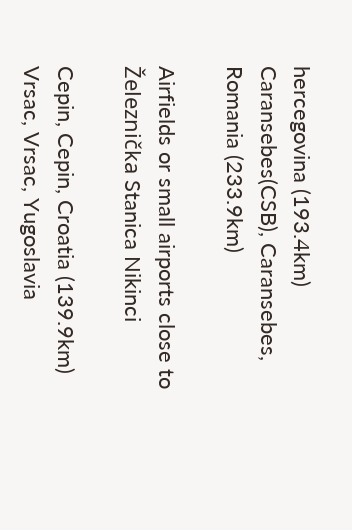hercegovina (193.4km)
Caransebes(CSB), Caransebes, Romania (233.9km)

Airfields or small airports close to Železnička Stanica Nikinci

Cepin, Cepin, Croatia (139.9km)
Vrsac, Vrsac, Yugoslavia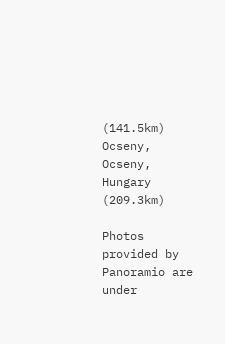(141.5km)
Ocseny, Ocseny, Hungary (209.3km)

Photos provided by Panoramio are under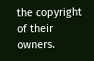the copyright of their owners.